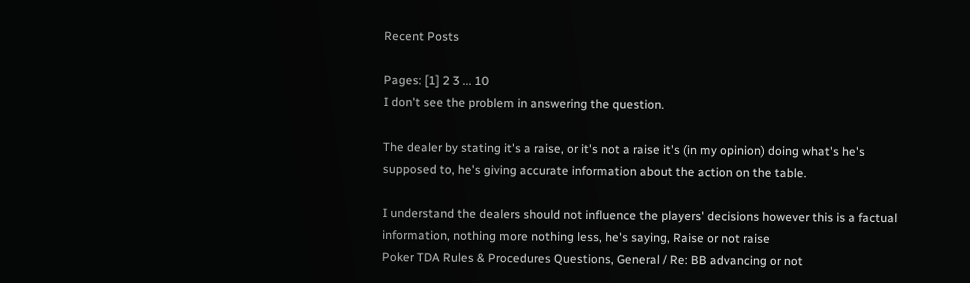Recent Posts

Pages: [1] 2 3 ... 10
I don't see the problem in answering the question.

The dealer by stating it's a raise, or it's not a raise it's (in my opinion) doing what's he's supposed to, he's giving accurate information about the action on the table.

I understand the dealers should not influence the players' decisions however this is a factual information, nothing more nothing less, he's saying, Raise or not raise
Poker TDA Rules & Procedures Questions, General / Re: BB advancing or not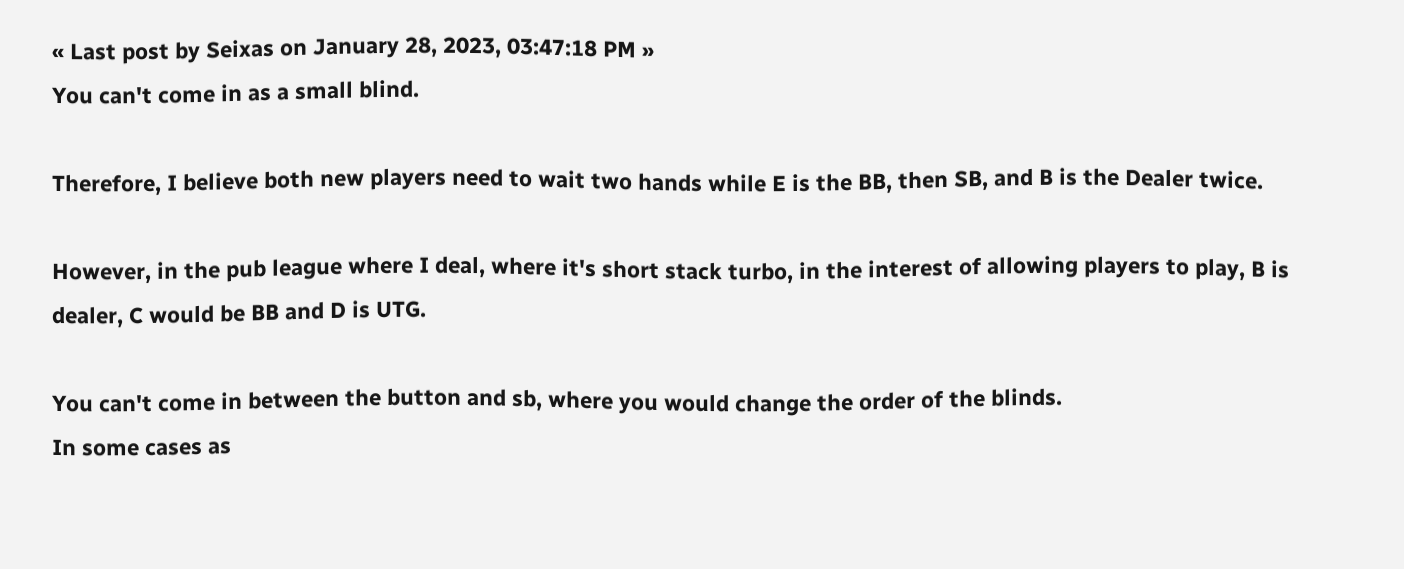« Last post by Seixas on January 28, 2023, 03:47:18 PM »
You can't come in as a small blind.

Therefore, I believe both new players need to wait two hands while E is the BB, then SB, and B is the Dealer twice.

However, in the pub league where I deal, where it's short stack turbo, in the interest of allowing players to play, B is dealer, C would be BB and D is UTG.

You can't come in between the button and sb, where you would change the order of the blinds.
In some cases as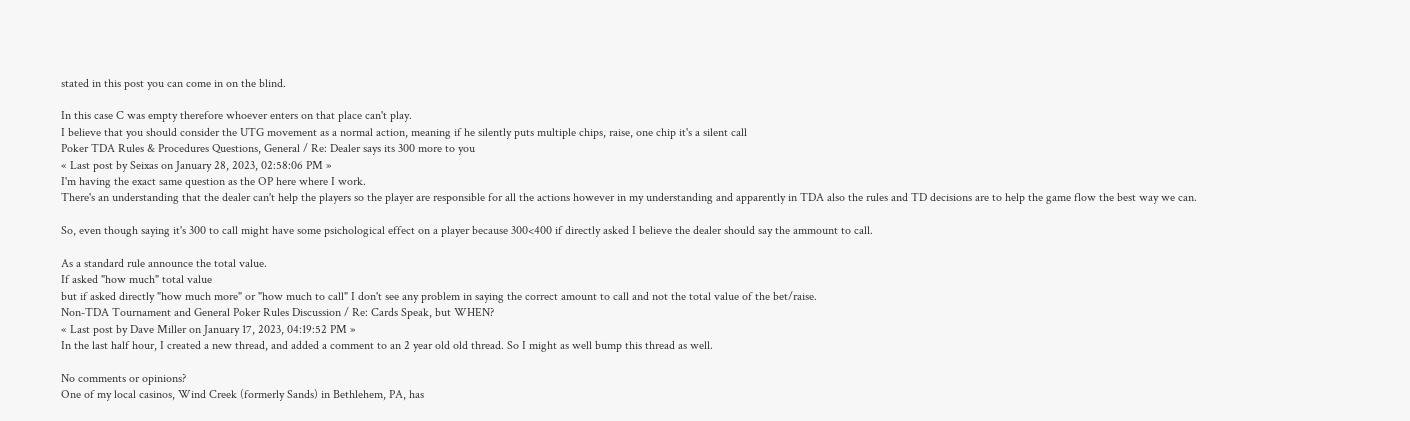stated in this post you can come in on the blind.

In this case C was empty therefore whoever enters on that place can't play.
I believe that you should consider the UTG movement as a normal action, meaning if he silently puts multiple chips, raise, one chip it's a silent call
Poker TDA Rules & Procedures Questions, General / Re: Dealer says its 300 more to you
« Last post by Seixas on January 28, 2023, 02:58:06 PM »
I'm having the exact same question as the OP here where I work.
There's an understanding that the dealer can't help the players so the player are responsible for all the actions however in my understanding and apparently in TDA also the rules and TD decisions are to help the game flow the best way we can.

So, even though saying it's 300 to call might have some psichological effect on a player because 300<400 if directly asked I believe the dealer should say the ammount to call.

As a standard rule announce the total value.
If asked "how much" total value
but if asked directly "how much more" or "how much to call" I don't see any problem in saying the correct amount to call and not the total value of the bet/raise.
Non-TDA Tournament and General Poker Rules Discussion / Re: Cards Speak, but WHEN?
« Last post by Dave Miller on January 17, 2023, 04:19:52 PM »
In the last half hour, I created a new thread, and added a comment to an 2 year old old thread. So I might as well bump this thread as well.

No comments or opinions?
One of my local casinos, Wind Creek (formerly Sands) in Bethlehem, PA, has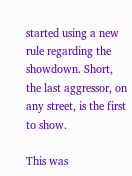started using a new rule regarding the showdown. Short, the last aggressor, on any street, is the first to show.

This was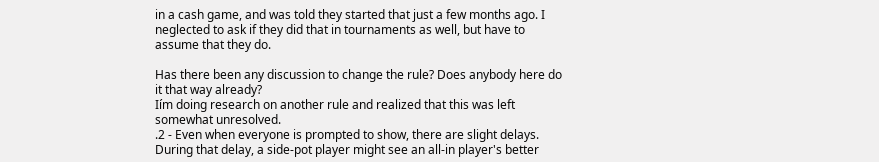in a cash game, and was told they started that just a few months ago. I neglected to ask if they did that in tournaments as well, but have to assume that they do.

Has there been any discussion to change the rule? Does anybody here do it that way already?
Iím doing research on another rule and realized that this was left somewhat unresolved.
.2 - Even when everyone is prompted to show, there are slight delays. During that delay, a side-pot player might see an all-in player's better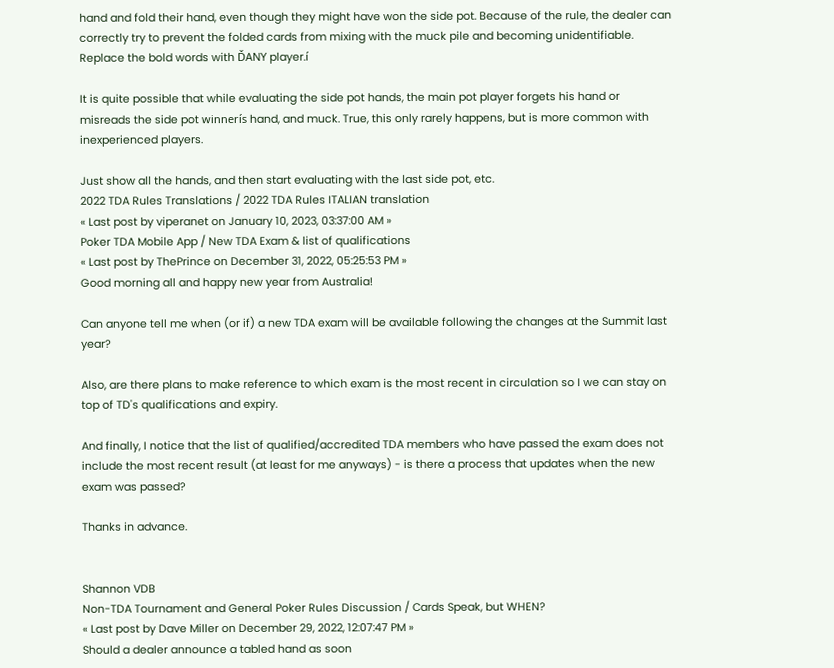hand and fold their hand, even though they might have won the side pot. Because of the rule, the dealer can correctly try to prevent the folded cards from mixing with the muck pile and becoming unidentifiable.
Replace the bold words with ĎANY player.í

It is quite possible that while evaluating the side pot hands, the main pot player forgets his hand or misreads the side pot winnerís hand, and muck. True, this only rarely happens, but is more common with inexperienced players.

Just show all the hands, and then start evaluating with the last side pot, etc.
2022 TDA Rules Translations / 2022 TDA Rules ITALIAN translation
« Last post by viperanet on January 10, 2023, 03:37:00 AM »
Poker TDA Mobile App / New TDA Exam & list of qualifications
« Last post by ThePrince on December 31, 2022, 05:25:53 PM »
Good morning all and happy new year from Australia!

Can anyone tell me when (or if) a new TDA exam will be available following the changes at the Summit last year?

Also, are there plans to make reference to which exam is the most recent in circulation so I we can stay on top of TD's qualifications and expiry.

And finally, I notice that the list of qualified/accredited TDA members who have passed the exam does not include the most recent result (at least for me anyways) - is there a process that updates when the new exam was passed?

Thanks in advance.


Shannon VDB
Non-TDA Tournament and General Poker Rules Discussion / Cards Speak, but WHEN?
« Last post by Dave Miller on December 29, 2022, 12:07:47 PM »
Should a dealer announce a tabled hand as soon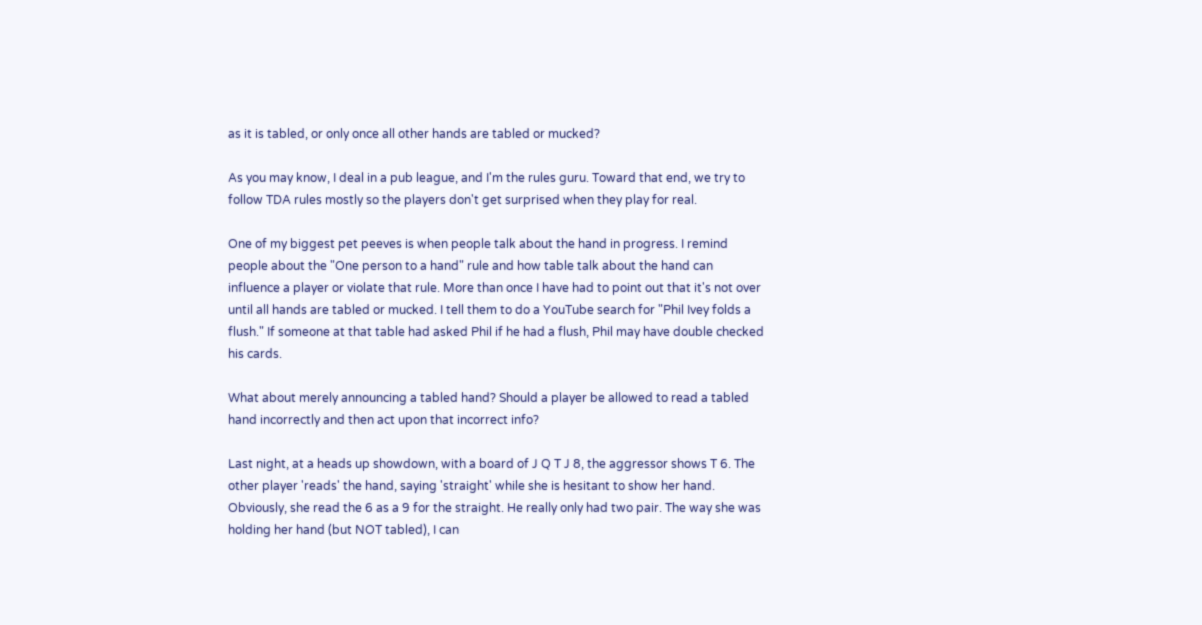as it is tabled, or only once all other hands are tabled or mucked?

As you may know, I deal in a pub league, and I'm the rules guru. Toward that end, we try to follow TDA rules mostly so the players don't get surprised when they play for real.

One of my biggest pet peeves is when people talk about the hand in progress. I remind people about the "One person to a hand" rule and how table talk about the hand can influence a player or violate that rule. More than once I have had to point out that it's not over until all hands are tabled or mucked. I tell them to do a YouTube search for "Phil Ivey folds a flush." If someone at that table had asked Phil if he had a flush, Phil may have double checked his cards.

What about merely announcing a tabled hand? Should a player be allowed to read a tabled hand incorrectly and then act upon that incorrect info?

Last night, at a heads up showdown, with a board of J Q T J 8, the aggressor shows T 6. The other player 'reads' the hand, saying 'straight' while she is hesitant to show her hand. Obviously, she read the 6 as a 9 for the straight. He really only had two pair. The way she was holding her hand (but NOT tabled), I can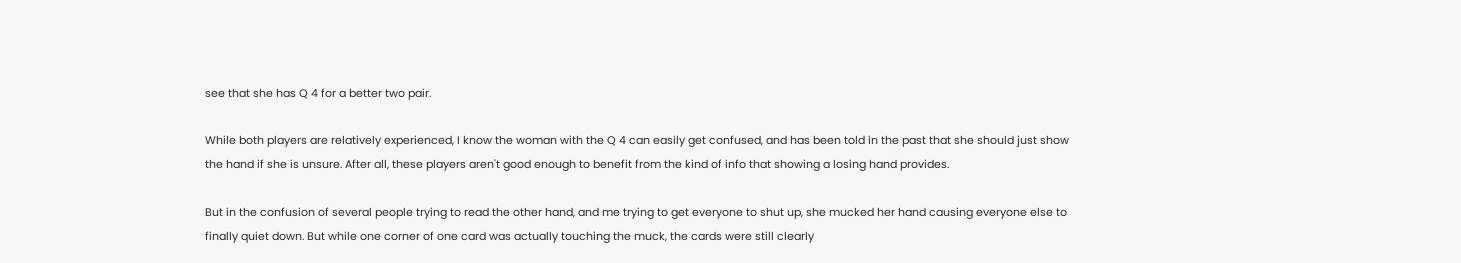see that she has Q 4 for a better two pair.

While both players are relatively experienced, I know the woman with the Q 4 can easily get confused, and has been told in the past that she should just show the hand if she is unsure. After all, these players aren't good enough to benefit from the kind of info that showing a losing hand provides.

But in the confusion of several people trying to read the other hand, and me trying to get everyone to shut up, she mucked her hand causing everyone else to finally quiet down. But while one corner of one card was actually touching the muck, the cards were still clearly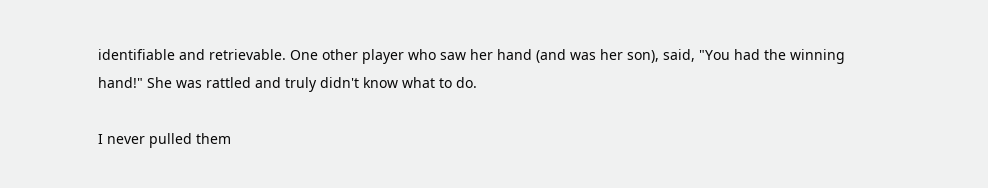identifiable and retrievable. One other player who saw her hand (and was her son), said, "You had the winning hand!" She was rattled and truly didn't know what to do.

I never pulled them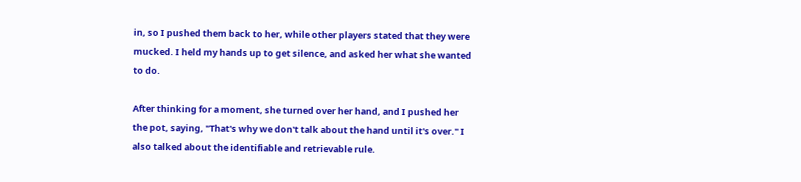in, so I pushed them back to her, while other players stated that they were mucked. I held my hands up to get silence, and asked her what she wanted to do.

After thinking for a moment, she turned over her hand, and I pushed her the pot, saying, "That's why we don't talk about the hand until it's over." I also talked about the identifiable and retrievable rule.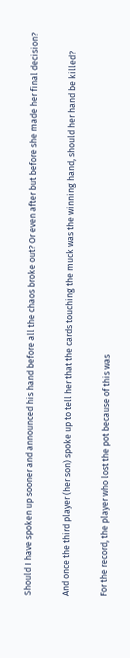Should I have spoken up sooner and announced his hand before all the chaos broke out? Or even after but before she made her final decision?

And once the third player (her son) spoke up to tell her that the cards touching the muck was the winning hand, should her hand be killed?

For the record, the player who lost the pot because of this was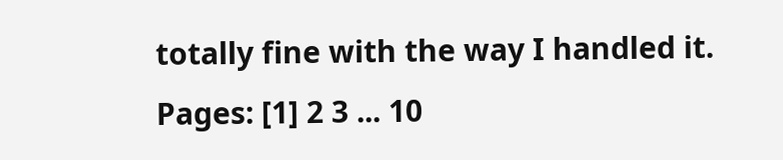totally fine with the way I handled it.
Pages: [1] 2 3 ... 10